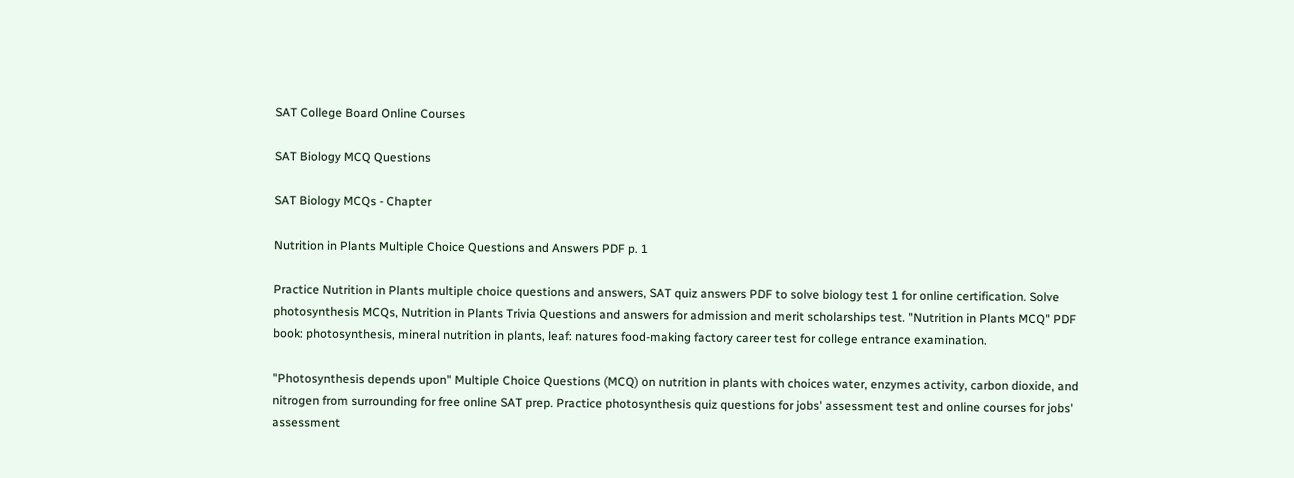SAT College Board Online Courses

SAT Biology MCQ Questions

SAT Biology MCQs - Chapter

Nutrition in Plants Multiple Choice Questions and Answers PDF p. 1

Practice Nutrition in Plants multiple choice questions and answers, SAT quiz answers PDF to solve biology test 1 for online certification. Solve photosynthesis MCQs, Nutrition in Plants Trivia Questions and answers for admission and merit scholarships test. "Nutrition in Plants MCQ" PDF book: photosynthesis, mineral nutrition in plants, leaf: natures food-making factory career test for college entrance examination.

"Photosynthesis depends upon" Multiple Choice Questions (MCQ) on nutrition in plants with choices water, enzymes activity, carbon dioxide, and nitrogen from surrounding for free online SAT prep. Practice photosynthesis quiz questions for jobs' assessment test and online courses for jobs' assessment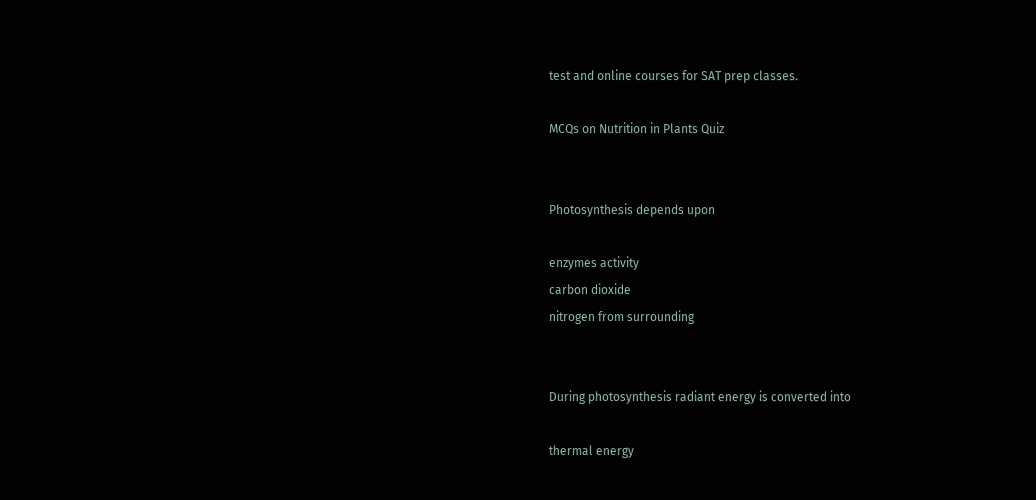test and online courses for SAT prep classes.

MCQs on Nutrition in Plants Quiz


Photosynthesis depends upon

enzymes activity
carbon dioxide
nitrogen from surrounding


During photosynthesis radiant energy is converted into

thermal energy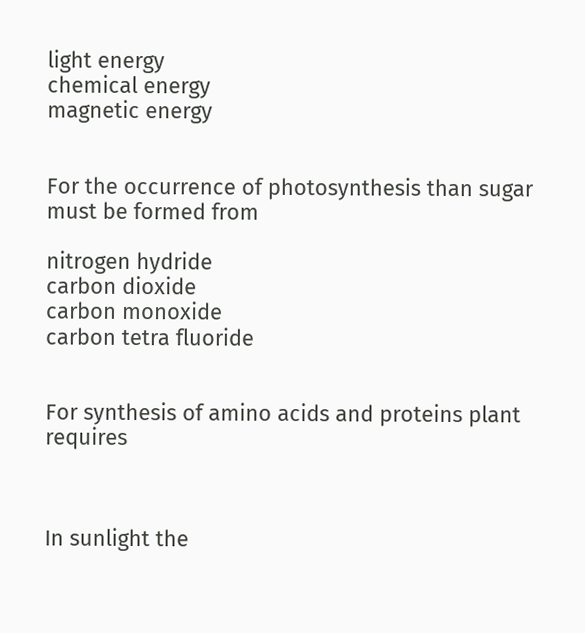light energy
chemical energy
magnetic energy


For the occurrence of photosynthesis than sugar must be formed from

nitrogen hydride
carbon dioxide
carbon monoxide
carbon tetra fluoride


For synthesis of amino acids and proteins plant requires



In sunlight the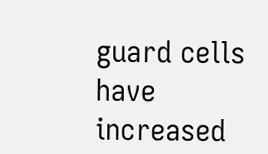guard cells have increased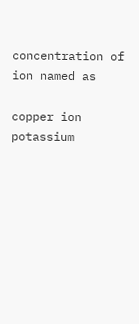concentration of ion named as

copper ion
potassium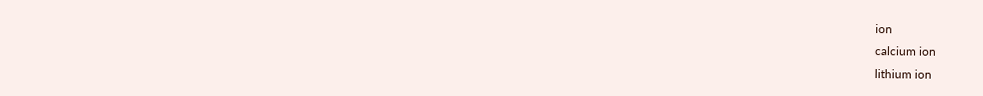ion
calcium ion
lithium ion